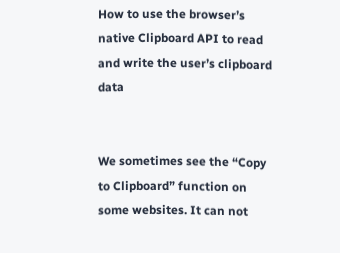How to use the browser’s native Clipboard API to read and write the user’s clipboard data


We sometimes see the “Copy to Clipboard” function on some websites. It can not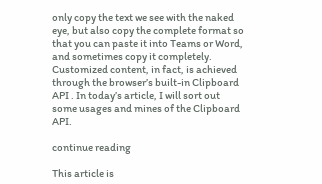only copy the text we see with the naked eye, but also copy the complete format so that you can paste it into Teams or Word, and sometimes copy it completely. Customized content, in fact, is achieved through the browser’s built-in Clipboard API . In today’s article, I will sort out some usages and mines of the Clipboard API.

continue reading

This article is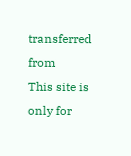transferred from
This site is only for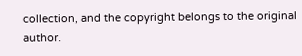collection, and the copyright belongs to the original author.